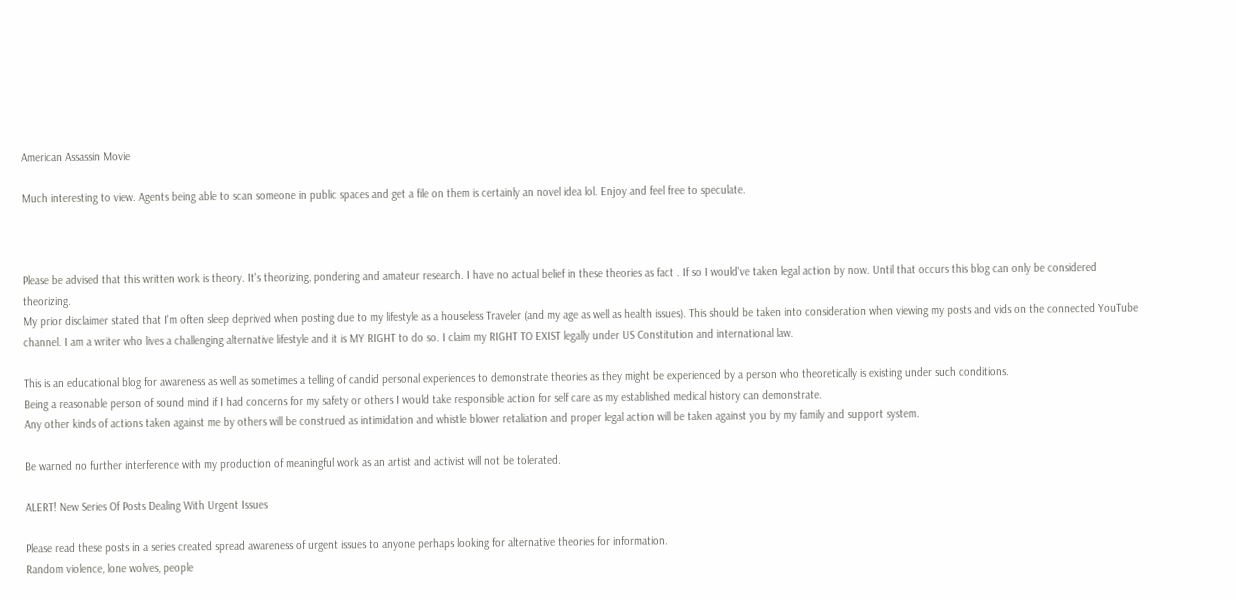American Assassin Movie

Much interesting to view. Agents being able to scan someone in public spaces and get a file on them is certainly an novel idea lol. Enjoy and feel free to speculate.



Please be advised that this written work is theory. It's theorizing, pondering and amateur research. I have no actual belief in these theories as fact . If so I would've taken legal action by now. Until that occurs this blog can only be considered theorizing.
My prior disclaimer stated that I'm often sleep deprived when posting due to my lifestyle as a houseless Traveler (and my age as well as health issues). This should be taken into consideration when viewing my posts and vids on the connected YouTube channel. I am a writer who lives a challenging alternative lifestyle and it is MY RIGHT to do so. I claim my RIGHT TO EXIST legally under US Constitution and international law.

This is an educational blog for awareness as well as sometimes a telling of candid personal experiences to demonstrate theories as they might be experienced by a person who theoretically is existing under such conditions.
Being a reasonable person of sound mind if I had concerns for my safety or others I would take responsible action for self care as my established medical history can demonstrate.
Any other kinds of actions taken against me by others will be construed as intimidation and whistle blower retaliation and proper legal action will be taken against you by my family and support system.

Be warned no further interference with my production of meaningful work as an artist and activist will not be tolerated.

ALERT! New Series Of Posts Dealing With Urgent Issues

Please read these posts in a series created spread awareness of urgent issues to anyone perhaps looking for alternative theories for information.
Random violence, lone wolves, people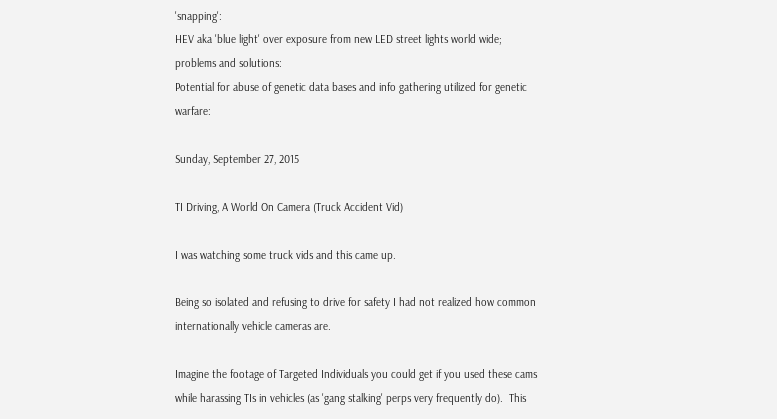'snapping':
HEV aka 'blue light' over exposure from new LED street lights world wide; problems and solutions:
Potential for abuse of genetic data bases and info gathering utilized for genetic warfare:

Sunday, September 27, 2015

TI Driving, A World On Camera (Truck Accident Vid)

I was watching some truck vids and this came up.

Being so isolated and refusing to drive for safety I had not realized how common internationally vehicle cameras are.

Imagine the footage of Targeted Individuals you could get if you used these cams while harassing TIs in vehicles (as 'gang stalking' perps very frequently do).  This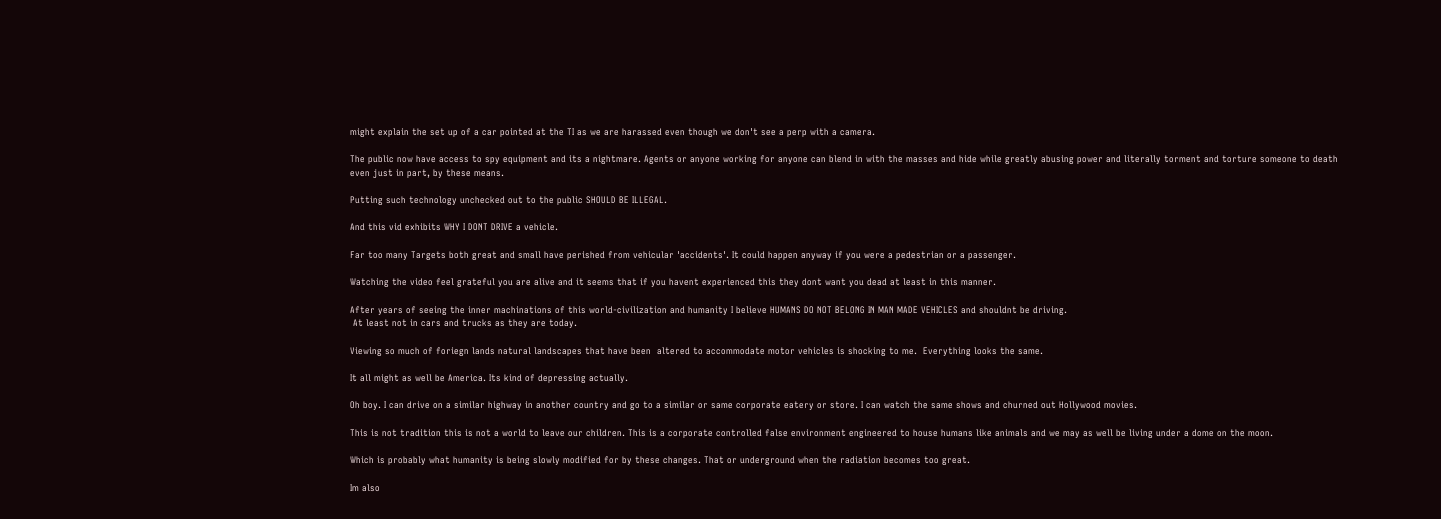might explain the set up of a car pointed at the TI as we are harassed even though we don't see a perp with a camera.

The public now have access to spy equipment and its a nightmare. Agents or anyone working for anyone can blend in with the masses and hide while greatly abusing power and literally torment and torture someone to death even just in part, by these means.

Putting such technology unchecked out to the public SHOULD BE ILLEGAL.

And this vid exhibits WHY I DONT DRIVE a vehicle.

Far too many Targets both great and small have perished from vehicular 'accidents'. It could happen anyway if you were a pedestrian or a passenger.

Watching the video feel grateful you are alive and it seems that if you havent experienced this they dont want you dead at least in this manner.

After years of seeing the inner machinations of this world-civilization and humanity I believe HUMANS DO NOT BELONG IN MAN MADE VEHICLES and shouldnt be driving.
 At least not in cars and trucks as they are today.

Viewing so much of foriegn lands natural landscapes that have been  altered to accommodate motor vehicles is shocking to me.  Everything looks the same.

It all might as well be America. Its kind of depressing actually.

Oh boy. I can drive on a similar highway in another country and go to a similar or same corporate eatery or store. I can watch the same shows and churned out Hollywood movies.

This is not tradition this is not a world to leave our children. This is a corporate controlled false environment engineered to house humans like animals and we may as well be living under a dome on the moon.

Which is probably what humanity is being slowly modified for by these changes. That or underground when the radiation becomes too great.

Im also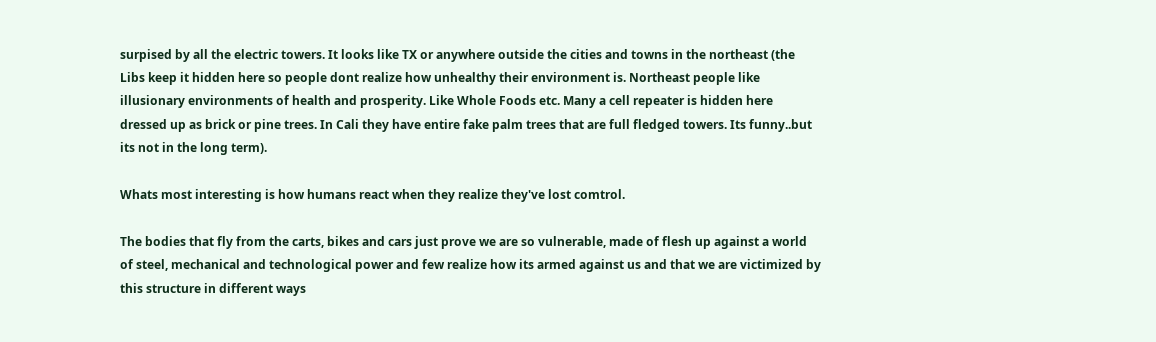surpised by all the electric towers. It looks like TX or anywhere outside the cities and towns in the northeast (the Libs keep it hidden here so people dont realize how unhealthy their environment is. Northeast people like illusionary environments of health and prosperity. Like Whole Foods etc. Many a cell repeater is hidden here dressed up as brick or pine trees. In Cali they have entire fake palm trees that are full fledged towers. Its funny..but its not in the long term).

Whats most interesting is how humans react when they realize they've lost comtrol.

The bodies that fly from the carts, bikes and cars just prove we are so vulnerable, made of flesh up against a world of steel, mechanical and technological power and few realize how its armed against us and that we are victimized by this structure in different ways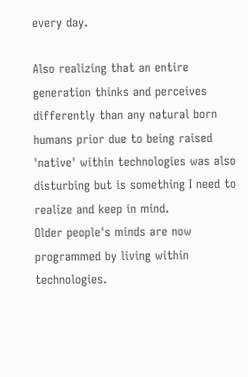every day.

Also realizing that an entire generation thinks and perceives differently than any natural born humans prior due to being raised 'native' within technologies was also disturbing but is something I need to realize and keep in mind.
Older people's minds are now programmed by living within technologies.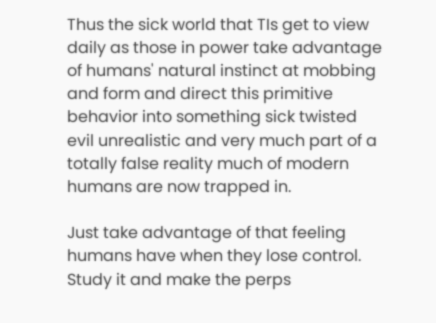Thus the sick world that TIs get to view daily as those in power take advantage of humans' natural instinct at mobbing and form and direct this primitive behavior into something sick twisted evil unrealistic and very much part of a totally false reality much of modern humans are now trapped in.

Just take advantage of that feeling humans have when they lose control. Study it and make the perps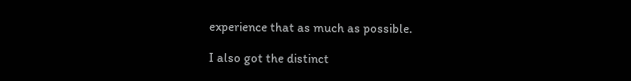experience that as much as possible.

I also got the distinct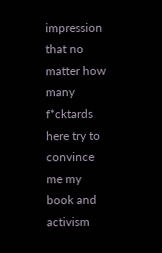impression that no matter how many f*cktards here try to convince me my book and activism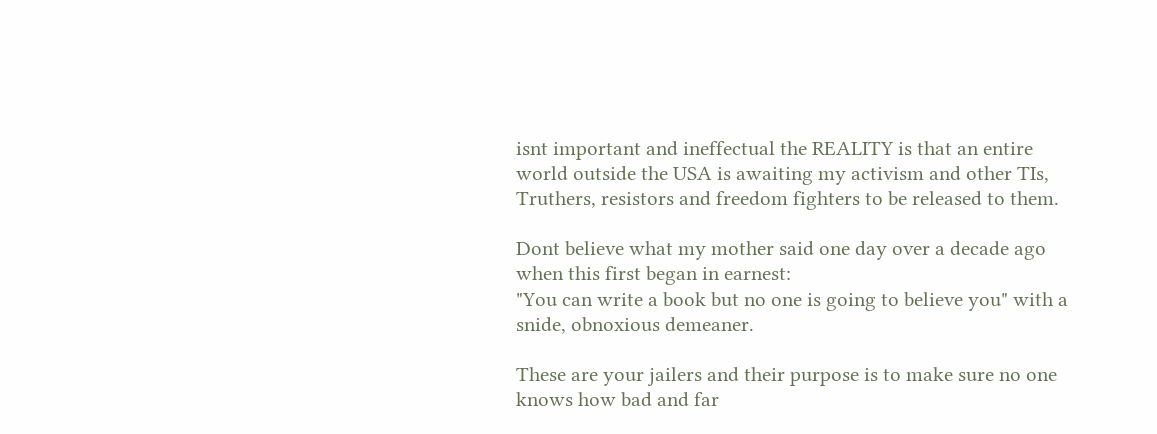isnt important and ineffectual the REALITY is that an entire world outside the USA is awaiting my activism and other TIs, Truthers, resistors and freedom fighters to be released to them.

Dont believe what my mother said one day over a decade ago when this first began in earnest:
"You can write a book but no one is going to believe you" with a snide, obnoxious demeaner.

These are your jailers and their purpose is to make sure no one knows how bad and far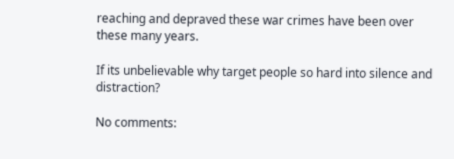reaching and depraved these war crimes have been over these many years.

If its unbelievable why target people so hard into silence and distraction?

No comments: